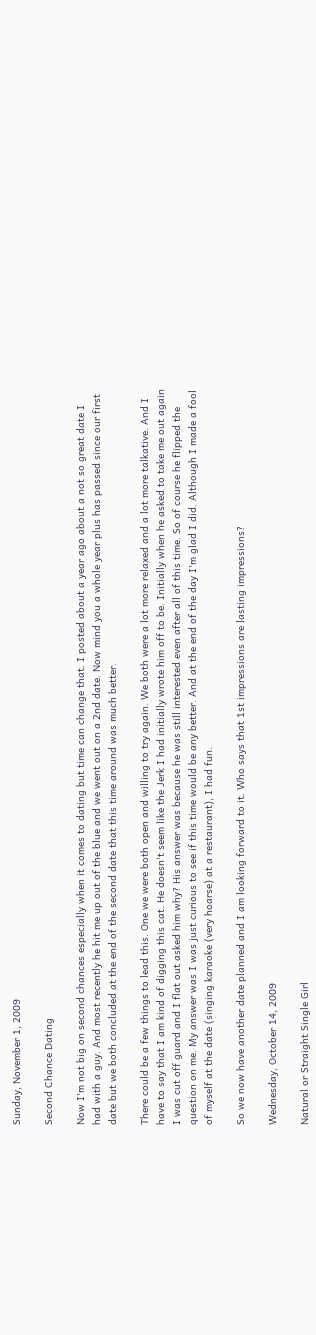Sunday, November 1, 2009

Second Chance Dating

Now I'm not big on second chances especially when it comes to dating but time can change that. I posted about a year ago about a not so great date I had with a guy. And most recently he hit me up out of the blue and we went out on a 2nd date. Now mind you a whole year plus has passed since our first date but we both concluded at the end of the second date that this time around was much better.

There could be a few things to lead this. One we were both open and willing to try again. We both were a lot more relaxed and a lot more talkative. And I have to say that I am kind of digging this cat. He doesn't seem like the Jerk I had initially wrote him off to be. Initially when he asked to take me out again I was cut off guard and I flat out asked him why? His answer was because he was still interested even after all of this time. So of course he flipped the question on me. My answer was I was just curious to see if this time would be any better. And at the end of the day I'm glad I did. Although I made a fool of myself at the date (singing karaoke (very hoarse) at a restaurant), I had fun.

So we now have another date planned and I am looking forward to it. Who says that 1st impressions are lasting impressions?

Wednesday, October 14, 2009

Natural or Straight Single Girl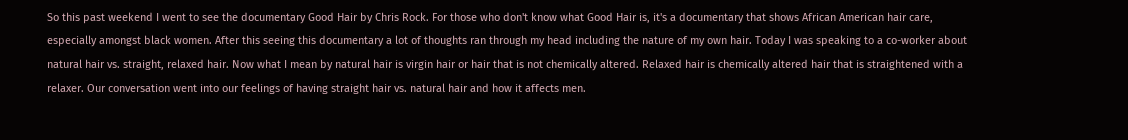So this past weekend I went to see the documentary Good Hair by Chris Rock. For those who don't know what Good Hair is, it's a documentary that shows African American hair care, especially amongst black women. After this seeing this documentary a lot of thoughts ran through my head including the nature of my own hair. Today I was speaking to a co-worker about natural hair vs. straight, relaxed hair. Now what I mean by natural hair is virgin hair or hair that is not chemically altered. Relaxed hair is chemically altered hair that is straightened with a relaxer. Our conversation went into our feelings of having straight hair vs. natural hair and how it affects men.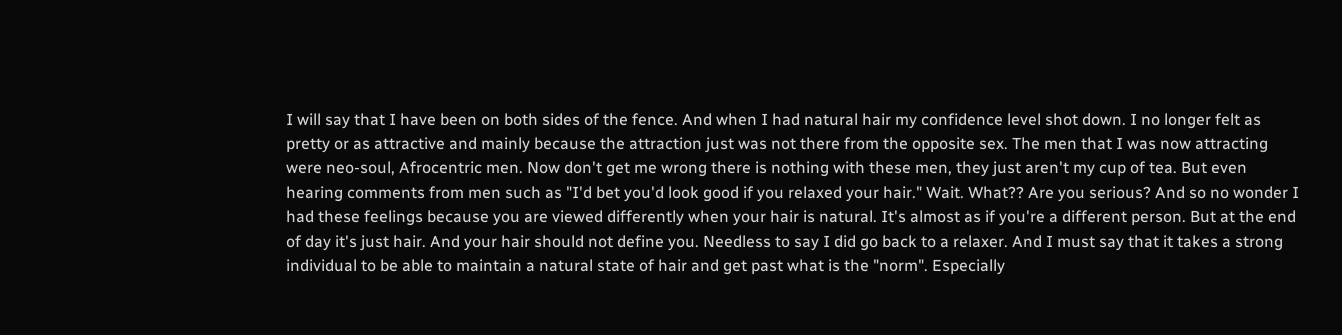I will say that I have been on both sides of the fence. And when I had natural hair my confidence level shot down. I no longer felt as pretty or as attractive and mainly because the attraction just was not there from the opposite sex. The men that I was now attracting were neo-soul, Afrocentric men. Now don't get me wrong there is nothing with these men, they just aren't my cup of tea. But even hearing comments from men such as "I'd bet you'd look good if you relaxed your hair." Wait. What?? Are you serious? And so no wonder I had these feelings because you are viewed differently when your hair is natural. It's almost as if you're a different person. But at the end of day it's just hair. And your hair should not define you. Needless to say I did go back to a relaxer. And I must say that it takes a strong individual to be able to maintain a natural state of hair and get past what is the "norm". Especially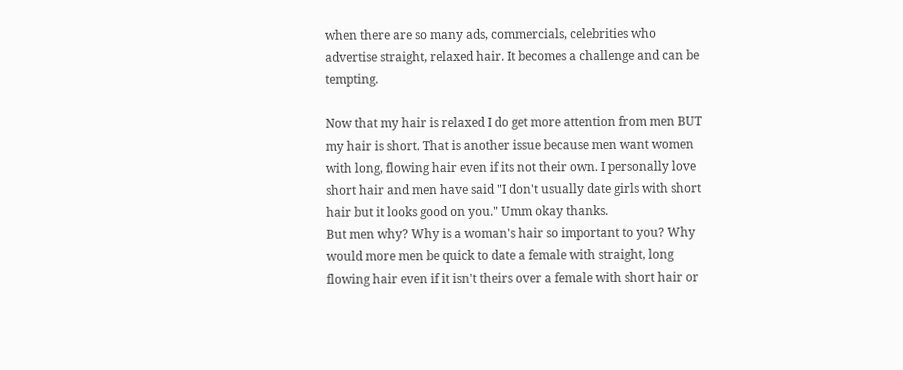when there are so many ads, commercials, celebrities who advertise straight, relaxed hair. It becomes a challenge and can be tempting.

Now that my hair is relaxed I do get more attention from men BUT my hair is short. That is another issue because men want women with long, flowing hair even if its not their own. I personally love short hair and men have said "I don't usually date girls with short hair but it looks good on you." Umm okay thanks.
But men why? Why is a woman's hair so important to you? Why would more men be quick to date a female with straight, long flowing hair even if it isn't theirs over a female with short hair or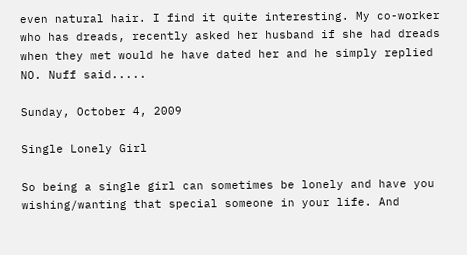even natural hair. I find it quite interesting. My co-worker who has dreads, recently asked her husband if she had dreads when they met would he have dated her and he simply replied NO. Nuff said.....

Sunday, October 4, 2009

Single Lonely Girl

So being a single girl can sometimes be lonely and have you wishing/wanting that special someone in your life. And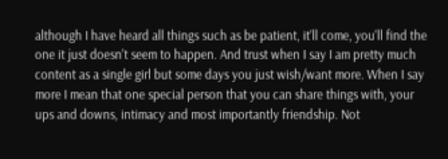although I have heard all things such as be patient, it'll come, you'll find the one it just doesn't seem to happen. And trust when I say I am pretty much content as a single girl but some days you just wish/want more. When I say more I mean that one special person that you can share things with, your ups and downs, intimacy and most importantly friendship. Not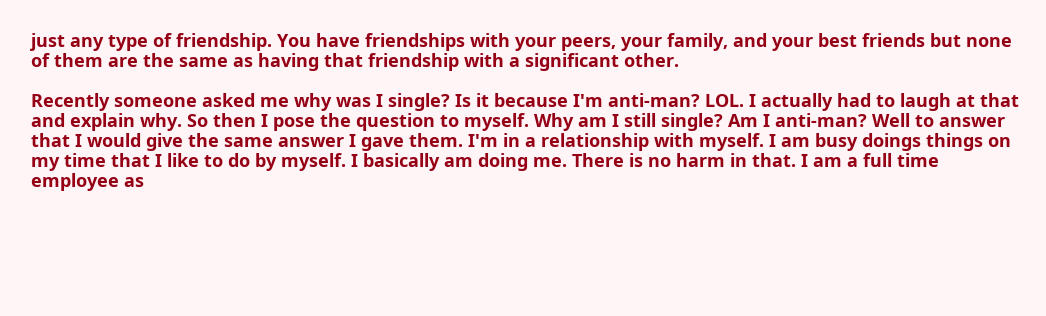just any type of friendship. You have friendships with your peers, your family, and your best friends but none of them are the same as having that friendship with a significant other.

Recently someone asked me why was I single? Is it because I'm anti-man? LOL. I actually had to laugh at that and explain why. So then I pose the question to myself. Why am I still single? Am I anti-man? Well to answer that I would give the same answer I gave them. I'm in a relationship with myself. I am busy doings things on my time that I like to do by myself. I basically am doing me. There is no harm in that. I am a full time employee as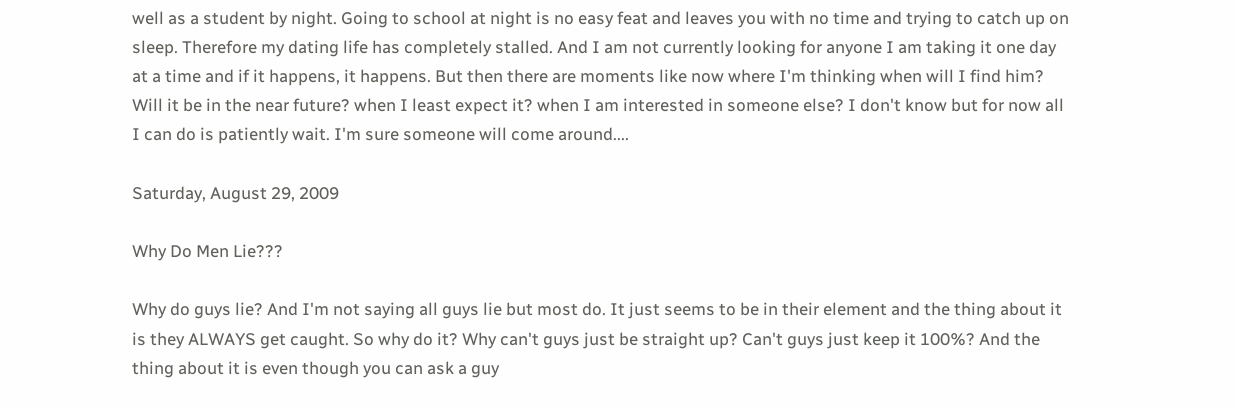well as a student by night. Going to school at night is no easy feat and leaves you with no time and trying to catch up on sleep. Therefore my dating life has completely stalled. And I am not currently looking for anyone I am taking it one day at a time and if it happens, it happens. But then there are moments like now where I'm thinking when will I find him? Will it be in the near future? when I least expect it? when I am interested in someone else? I don't know but for now all I can do is patiently wait. I'm sure someone will come around....

Saturday, August 29, 2009

Why Do Men Lie???

Why do guys lie? And I'm not saying all guys lie but most do. It just seems to be in their element and the thing about it is they ALWAYS get caught. So why do it? Why can't guys just be straight up? Can't guys just keep it 100%? And the thing about it is even though you can ask a guy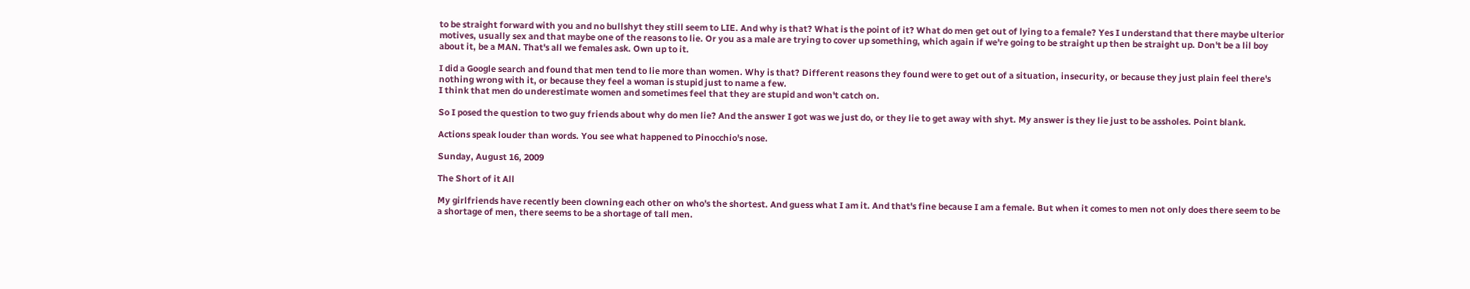to be straight forward with you and no bullshyt they still seem to LIE. And why is that? What is the point of it? What do men get out of lying to a female? Yes I understand that there maybe ulterior motives, usually sex and that maybe one of the reasons to lie. Or you as a male are trying to cover up something, which again if we're going to be straight up then be straight up. Don't be a lil boy about it, be a MAN. That's all we females ask. Own up to it.

I did a Google search and found that men tend to lie more than women. Why is that? Different reasons they found were to get out of a situation, insecurity, or because they just plain feel there's nothing wrong with it, or because they feel a woman is stupid just to name a few.
I think that men do underestimate women and sometimes feel that they are stupid and won't catch on.

So I posed the question to two guy friends about why do men lie? And the answer I got was we just do, or they lie to get away with shyt. My answer is they lie just to be assholes. Point blank.

Actions speak louder than words. You see what happened to Pinocchio's nose.

Sunday, August 16, 2009

The Short of it All

My girlfriends have recently been clowning each other on who's the shortest. And guess what I am it. And that's fine because I am a female. But when it comes to men not only does there seem to be a shortage of men, there seems to be a shortage of tall men.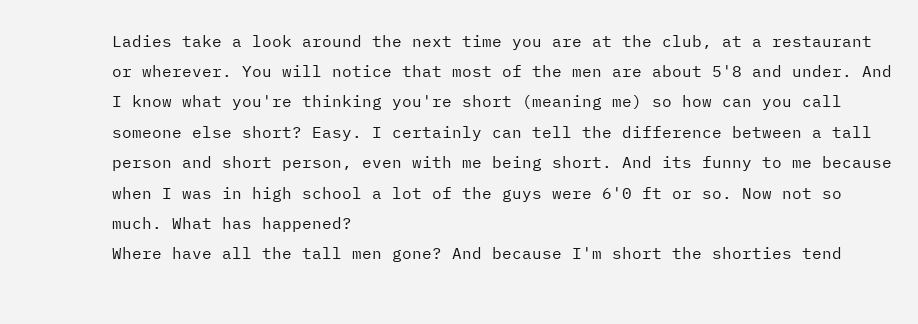Ladies take a look around the next time you are at the club, at a restaurant or wherever. You will notice that most of the men are about 5'8 and under. And I know what you're thinking you're short (meaning me) so how can you call someone else short? Easy. I certainly can tell the difference between a tall person and short person, even with me being short. And its funny to me because when I was in high school a lot of the guys were 6'0 ft or so. Now not so much. What has happened?
Where have all the tall men gone? And because I'm short the shorties tend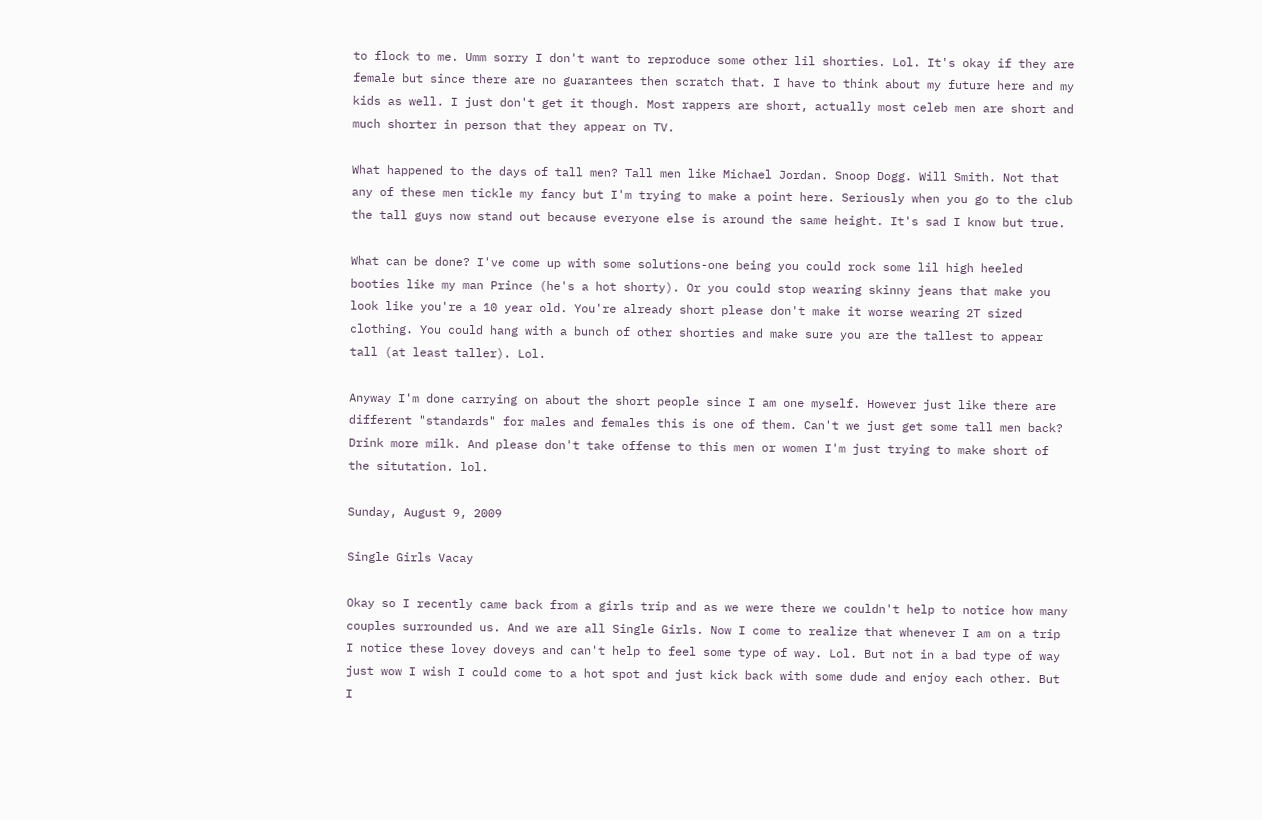to flock to me. Umm sorry I don't want to reproduce some other lil shorties. Lol. It's okay if they are female but since there are no guarantees then scratch that. I have to think about my future here and my kids as well. I just don't get it though. Most rappers are short, actually most celeb men are short and much shorter in person that they appear on TV.

What happened to the days of tall men? Tall men like Michael Jordan. Snoop Dogg. Will Smith. Not that any of these men tickle my fancy but I'm trying to make a point here. Seriously when you go to the club the tall guys now stand out because everyone else is around the same height. It's sad I know but true.

What can be done? I've come up with some solutions-one being you could rock some lil high heeled booties like my man Prince (he's a hot shorty). Or you could stop wearing skinny jeans that make you look like you're a 10 year old. You're already short please don't make it worse wearing 2T sized clothing. You could hang with a bunch of other shorties and make sure you are the tallest to appear tall (at least taller). Lol.

Anyway I'm done carrying on about the short people since I am one myself. However just like there are different "standards" for males and females this is one of them. Can't we just get some tall men back? Drink more milk. And please don't take offense to this men or women I'm just trying to make short of the situtation. lol.

Sunday, August 9, 2009

Single Girls Vacay

Okay so I recently came back from a girls trip and as we were there we couldn't help to notice how many couples surrounded us. And we are all Single Girls. Now I come to realize that whenever I am on a trip I notice these lovey doveys and can't help to feel some type of way. Lol. But not in a bad type of way just wow I wish I could come to a hot spot and just kick back with some dude and enjoy each other. But I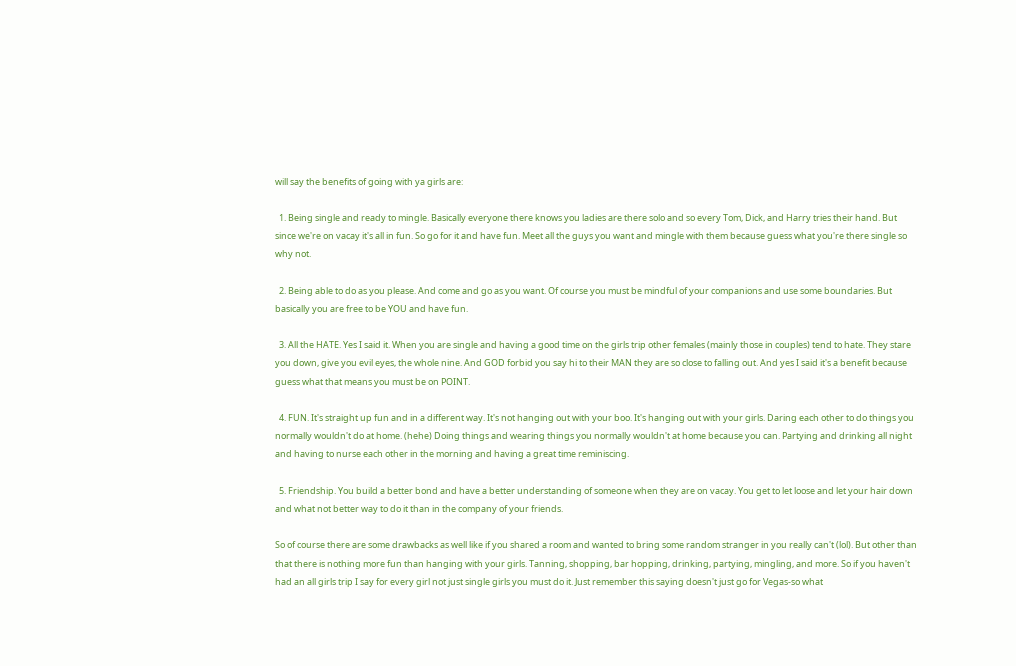will say the benefits of going with ya girls are:

  1. Being single and ready to mingle. Basically everyone there knows you ladies are there solo and so every Tom, Dick, and Harry tries their hand. But since we're on vacay it's all in fun. So go for it and have fun. Meet all the guys you want and mingle with them because guess what you're there single so why not.

  2. Being able to do as you please. And come and go as you want. Of course you must be mindful of your companions and use some boundaries. But basically you are free to be YOU and have fun.

  3. All the HATE. Yes I said it. When you are single and having a good time on the girls trip other females (mainly those in couples) tend to hate. They stare you down, give you evil eyes, the whole nine. And GOD forbid you say hi to their MAN they are so close to falling out. And yes I said it's a benefit because guess what that means you must be on POINT.

  4. FUN. It's straight up fun and in a different way. It's not hanging out with your boo. It's hanging out with your girls. Daring each other to do things you normally wouldn't do at home. (hehe) Doing things and wearing things you normally wouldn't at home because you can. Partying and drinking all night and having to nurse each other in the morning and having a great time reminiscing.

  5. Friendship. You build a better bond and have a better understanding of someone when they are on vacay. You get to let loose and let your hair down and what not better way to do it than in the company of your friends.

So of course there are some drawbacks as well like if you shared a room and wanted to bring some random stranger in you really can't (lol). But other than that there is nothing more fun than hanging with your girls. Tanning, shopping, bar hopping, drinking, partying, mingling, and more. So if you haven't had an all girls trip I say for every girl not just single girls you must do it. Just remember this saying doesn't just go for Vegas-so what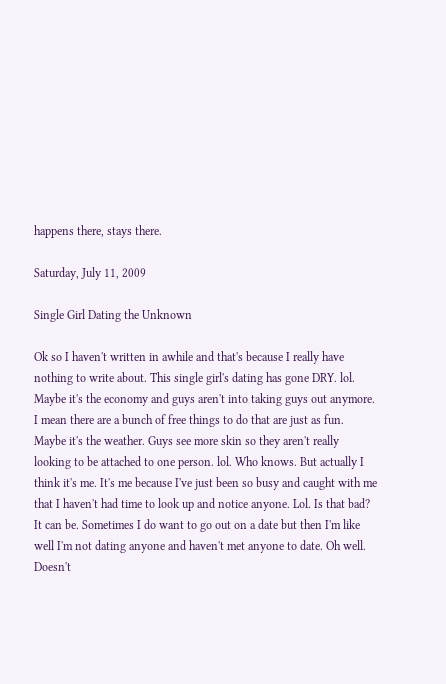happens there, stays there.

Saturday, July 11, 2009

Single Girl Dating the Unknown

Ok so I haven't written in awhile and that's because I really have nothing to write about. This single girl's dating has gone DRY. lol. Maybe it's the economy and guys aren't into taking guys out anymore. I mean there are a bunch of free things to do that are just as fun. Maybe it's the weather. Guys see more skin so they aren't really looking to be attached to one person. lol. Who knows. But actually I think it's me. It's me because I've just been so busy and caught with me that I haven't had time to look up and notice anyone. Lol. Is that bad? It can be. Sometimes I do want to go out on a date but then I'm like well I'm not dating anyone and haven't met anyone to date. Oh well. Doesn't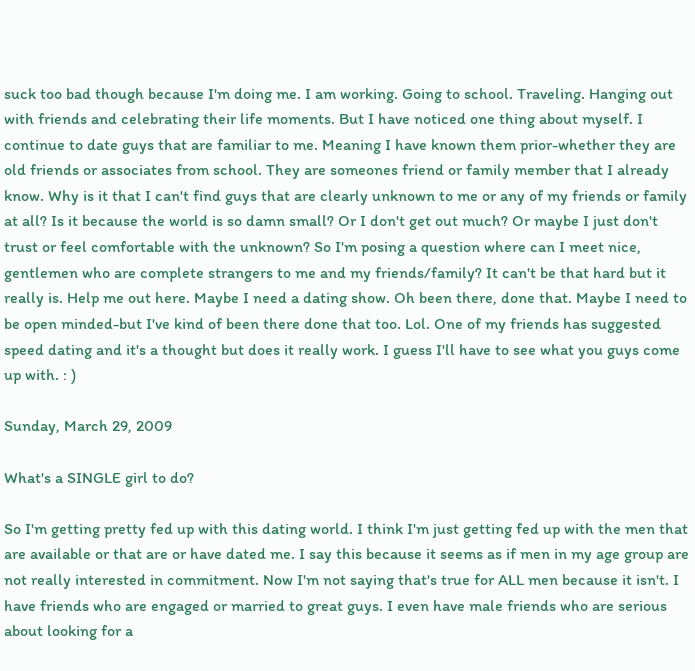suck too bad though because I'm doing me. I am working. Going to school. Traveling. Hanging out with friends and celebrating their life moments. But I have noticed one thing about myself. I continue to date guys that are familiar to me. Meaning I have known them prior-whether they are old friends or associates from school. They are someones friend or family member that I already know. Why is it that I can't find guys that are clearly unknown to me or any of my friends or family at all? Is it because the world is so damn small? Or I don't get out much? Or maybe I just don't trust or feel comfortable with the unknown? So I'm posing a question where can I meet nice, gentlemen who are complete strangers to me and my friends/family? It can't be that hard but it really is. Help me out here. Maybe I need a dating show. Oh been there, done that. Maybe I need to be open minded-but I've kind of been there done that too. Lol. One of my friends has suggested speed dating and it's a thought but does it really work. I guess I'll have to see what you guys come up with. : )

Sunday, March 29, 2009

What's a SINGLE girl to do?

So I'm getting pretty fed up with this dating world. I think I'm just getting fed up with the men that are available or that are or have dated me. I say this because it seems as if men in my age group are not really interested in commitment. Now I'm not saying that's true for ALL men because it isn't. I have friends who are engaged or married to great guys. I even have male friends who are serious about looking for a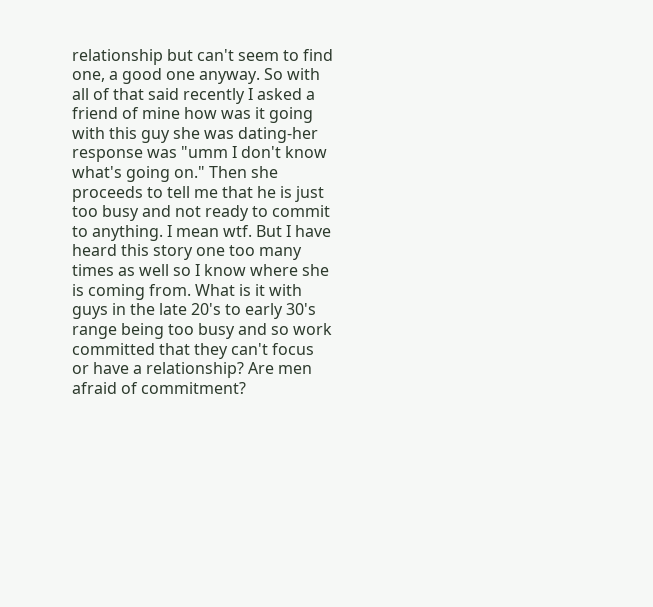relationship but can't seem to find one, a good one anyway. So with all of that said recently I asked a friend of mine how was it going with this guy she was dating-her response was "umm I don't know what's going on." Then she proceeds to tell me that he is just too busy and not ready to commit to anything. I mean wtf. But I have heard this story one too many times as well so I know where she is coming from. What is it with guys in the late 20's to early 30's range being too busy and so work committed that they can't focus or have a relationship? Are men afraid of commitment?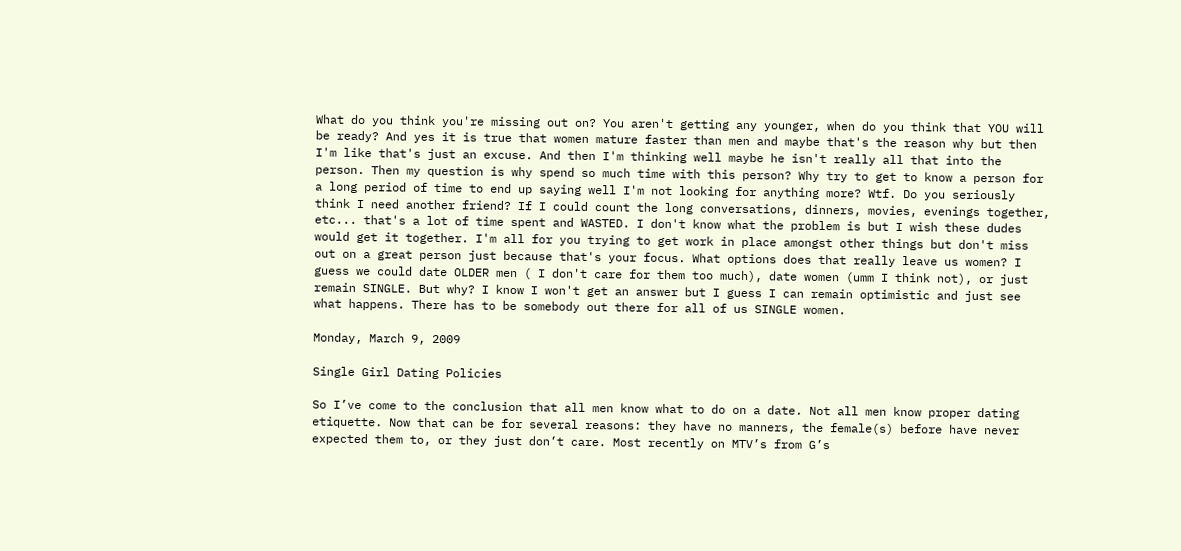What do you think you're missing out on? You aren't getting any younger, when do you think that YOU will be ready? And yes it is true that women mature faster than men and maybe that's the reason why but then I'm like that's just an excuse. And then I'm thinking well maybe he isn't really all that into the person. Then my question is why spend so much time with this person? Why try to get to know a person for a long period of time to end up saying well I'm not looking for anything more? Wtf. Do you seriously think I need another friend? If I could count the long conversations, dinners, movies, evenings together, etc... that's a lot of time spent and WASTED. I don't know what the problem is but I wish these dudes would get it together. I'm all for you trying to get work in place amongst other things but don't miss out on a great person just because that's your focus. What options does that really leave us women? I guess we could date OLDER men ( I don't care for them too much), date women (umm I think not), or just remain SINGLE. But why? I know I won't get an answer but I guess I can remain optimistic and just see what happens. There has to be somebody out there for all of us SINGLE women.

Monday, March 9, 2009

Single Girl Dating Policies

So I’ve come to the conclusion that all men know what to do on a date. Not all men know proper dating etiquette. Now that can be for several reasons: they have no manners, the female(s) before have never expected them to, or they just don’t care. Most recently on MTV’s from G’s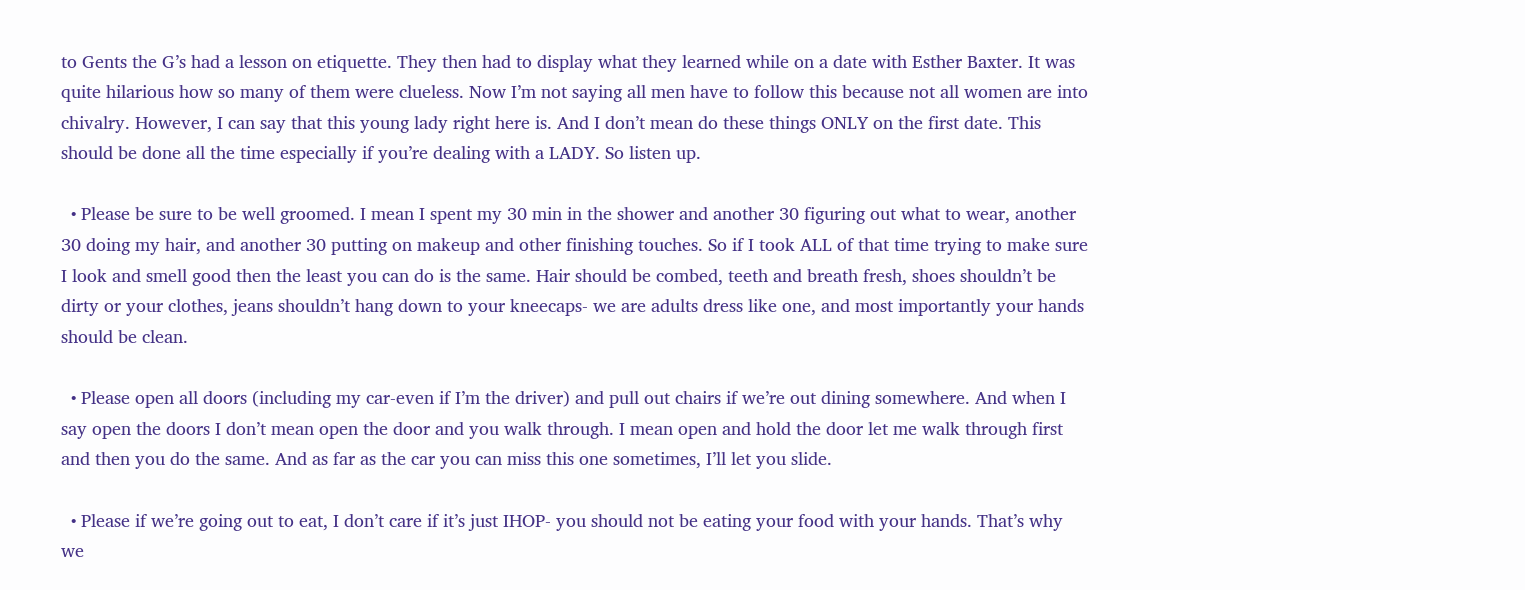to Gents the G’s had a lesson on etiquette. They then had to display what they learned while on a date with Esther Baxter. It was quite hilarious how so many of them were clueless. Now I’m not saying all men have to follow this because not all women are into chivalry. However, I can say that this young lady right here is. And I don’t mean do these things ONLY on the first date. This should be done all the time especially if you’re dealing with a LADY. So listen up.

  • Please be sure to be well groomed. I mean I spent my 30 min in the shower and another 30 figuring out what to wear, another 30 doing my hair, and another 30 putting on makeup and other finishing touches. So if I took ALL of that time trying to make sure I look and smell good then the least you can do is the same. Hair should be combed, teeth and breath fresh, shoes shouldn’t be dirty or your clothes, jeans shouldn’t hang down to your kneecaps- we are adults dress like one, and most importantly your hands should be clean.

  • Please open all doors (including my car-even if I’m the driver) and pull out chairs if we’re out dining somewhere. And when I say open the doors I don’t mean open the door and you walk through. I mean open and hold the door let me walk through first and then you do the same. And as far as the car you can miss this one sometimes, I’ll let you slide.

  • Please if we’re going out to eat, I don’t care if it’s just IHOP- you should not be eating your food with your hands. That’s why we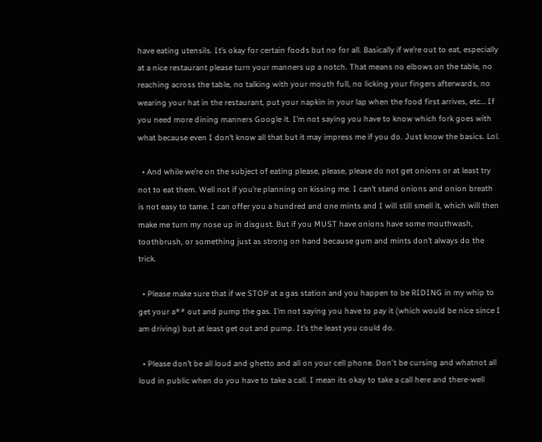have eating utensils. It’s okay for certain foods but no for all. Basically if we’re out to eat, especially at a nice restaurant please turn your manners up a notch. That means no elbows on the table, no reaching across the table, no talking with your mouth full, no licking your fingers afterwards, no wearing your hat in the restaurant, put your napkin in your lap when the food first arrives, etc… If you need more dining manners Google it. I’m not saying you have to know which fork goes with what because even I don’t know all that but it may impress me if you do. Just know the basics. Lol.

  • And while we’re on the subject of eating please, please, please do not get onions or at least try not to eat them. Well not if you’re planning on kissing me. I can’t stand onions and onion breath is not easy to tame. I can offer you a hundred and one mints and I will still smell it, which will then make me turn my nose up in disgust. But if you MUST have onions have some mouthwash, toothbrush, or something just as strong on hand because gum and mints don’t always do the trick.

  • Please make sure that if we STOP at a gas station and you happen to be RIDING in my whip to get your a** out and pump the gas. I’m not saying you have to pay it (which would be nice since I am driving) but at least get out and pump. It’s the least you could do.

  • Please don’t be all loud and ghetto and all on your cell phone. Don't be cursing and whatnot all loud in public when do you have to take a call. I mean its okay to take a call here and there-well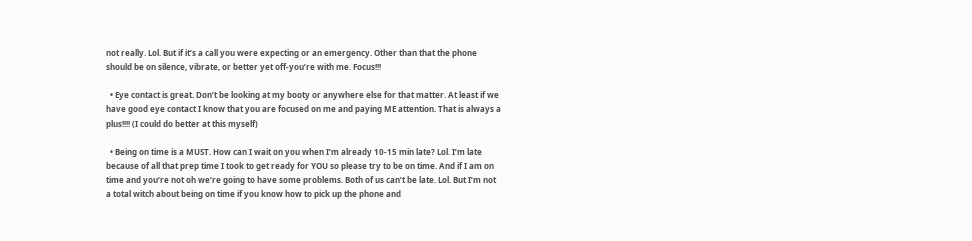not really. Lol. But if it’s a call you were expecting or an emergency. Other than that the phone should be on silence, vibrate, or better yet off-you’re with me. Focus!!!

  • Eye contact is great. Don’t be looking at my booty or anywhere else for that matter. At least if we have good eye contact I know that you are focused on me and paying ME attention. That is always a plus!!!! (I could do better at this myself)

  • Being on time is a MUST. How can I wait on you when I’m already 10-15 min late? Lol. I’m late because of all that prep time I took to get ready for YOU so please try to be on time. And if I am on time and you’re not oh we’re going to have some problems. Both of us can’t be late. Lol. But I’m not a total witch about being on time if you know how to pick up the phone and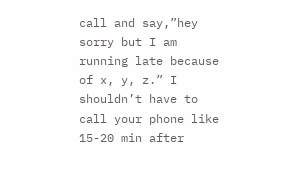call and say,”hey sorry but I am running late because of x, y, z.” I shouldn’t have to call your phone like 15-20 min after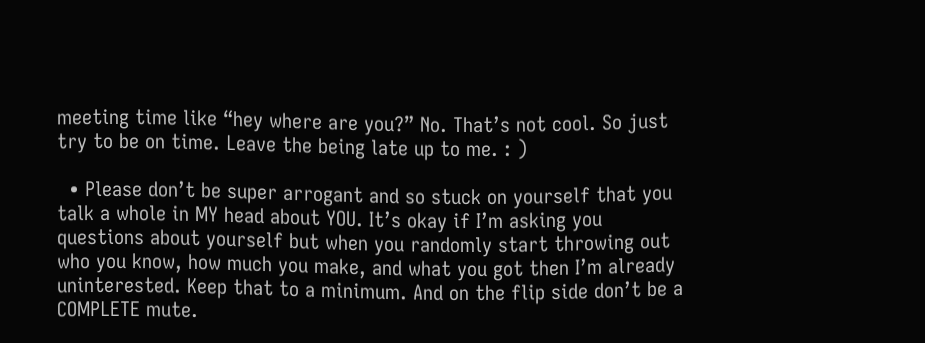meeting time like “hey where are you?” No. That’s not cool. So just try to be on time. Leave the being late up to me. : )

  • Please don’t be super arrogant and so stuck on yourself that you talk a whole in MY head about YOU. It’s okay if I’m asking you questions about yourself but when you randomly start throwing out who you know, how much you make, and what you got then I’m already uninterested. Keep that to a minimum. And on the flip side don’t be a COMPLETE mute.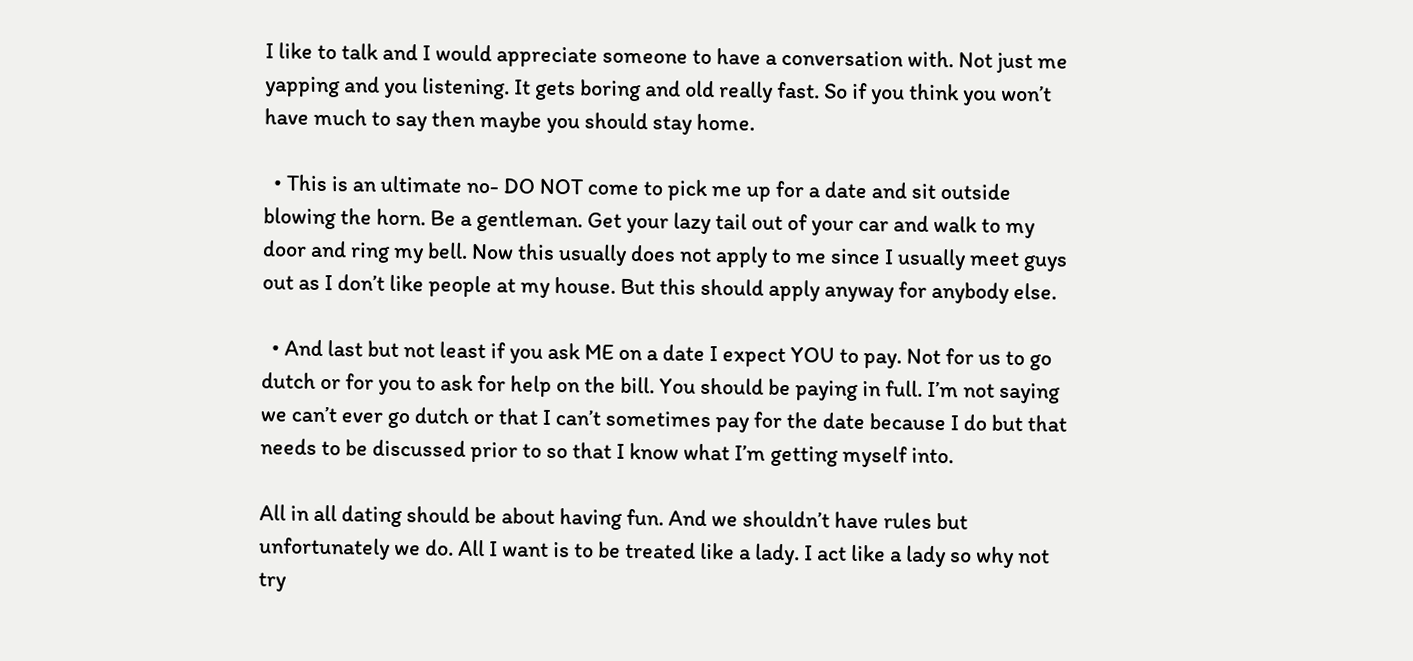I like to talk and I would appreciate someone to have a conversation with. Not just me yapping and you listening. It gets boring and old really fast. So if you think you won’t have much to say then maybe you should stay home.

  • This is an ultimate no- DO NOT come to pick me up for a date and sit outside blowing the horn. Be a gentleman. Get your lazy tail out of your car and walk to my door and ring my bell. Now this usually does not apply to me since I usually meet guys out as I don’t like people at my house. But this should apply anyway for anybody else.

  • And last but not least if you ask ME on a date I expect YOU to pay. Not for us to go dutch or for you to ask for help on the bill. You should be paying in full. I’m not saying we can’t ever go dutch or that I can’t sometimes pay for the date because I do but that needs to be discussed prior to so that I know what I’m getting myself into.

All in all dating should be about having fun. And we shouldn’t have rules but unfortunately we do. All I want is to be treated like a lady. I act like a lady so why not try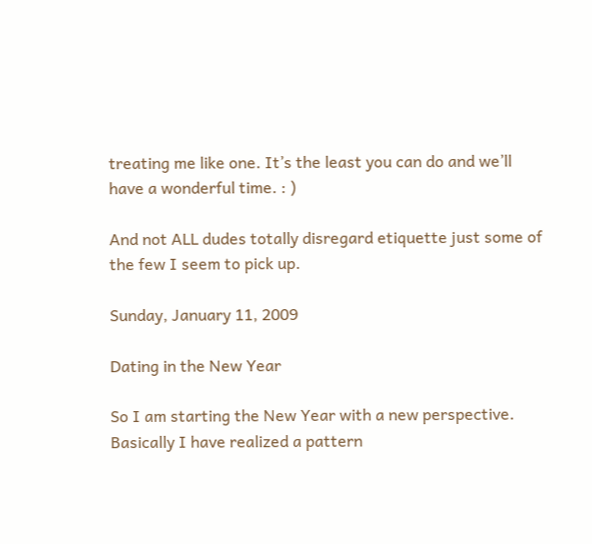treating me like one. It’s the least you can do and we’ll have a wonderful time. : )

And not ALL dudes totally disregard etiquette just some of the few I seem to pick up.

Sunday, January 11, 2009

Dating in the New Year

So I am starting the New Year with a new perspective. Basically I have realized a pattern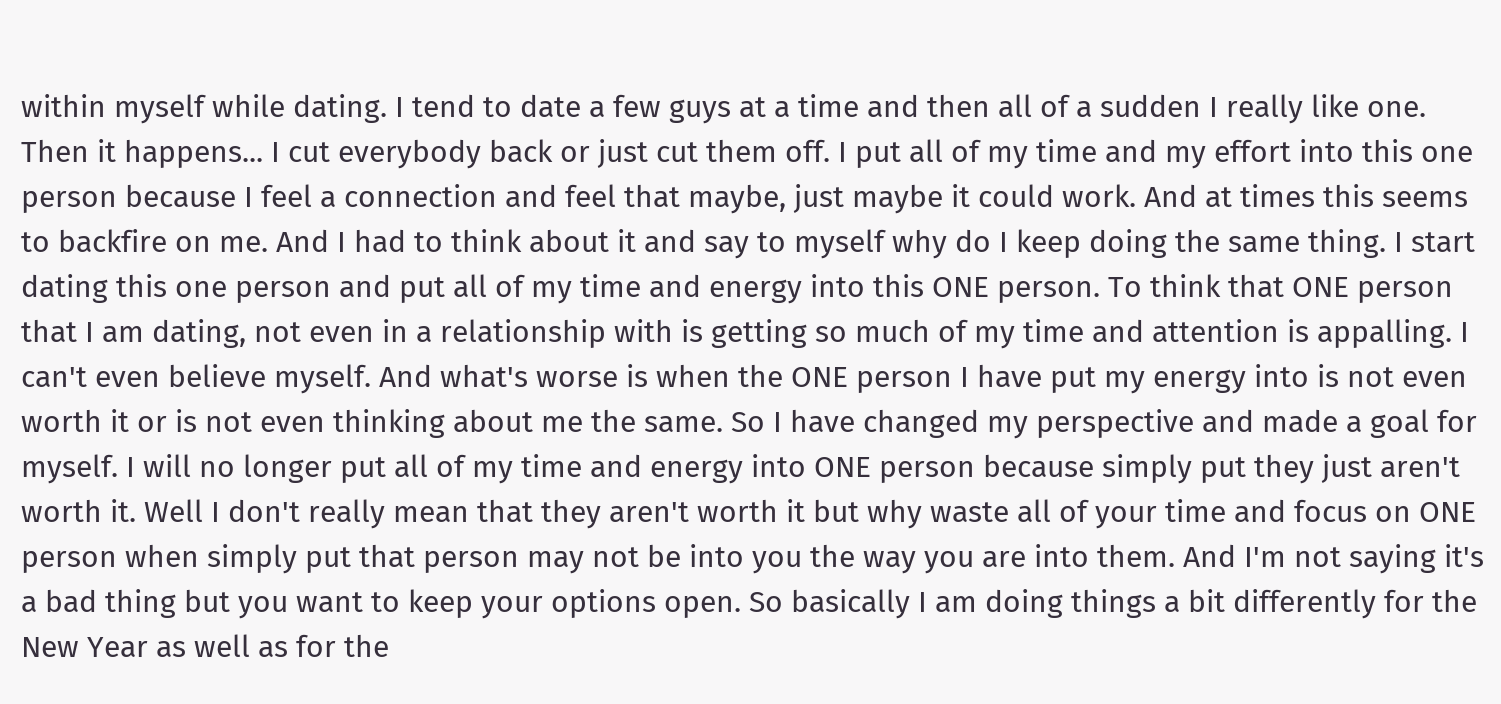within myself while dating. I tend to date a few guys at a time and then all of a sudden I really like one. Then it happens... I cut everybody back or just cut them off. I put all of my time and my effort into this one person because I feel a connection and feel that maybe, just maybe it could work. And at times this seems to backfire on me. And I had to think about it and say to myself why do I keep doing the same thing. I start dating this one person and put all of my time and energy into this ONE person. To think that ONE person that I am dating, not even in a relationship with is getting so much of my time and attention is appalling. I can't even believe myself. And what's worse is when the ONE person I have put my energy into is not even worth it or is not even thinking about me the same. So I have changed my perspective and made a goal for myself. I will no longer put all of my time and energy into ONE person because simply put they just aren't worth it. Well I don't really mean that they aren't worth it but why waste all of your time and focus on ONE person when simply put that person may not be into you the way you are into them. And I'm not saying it's a bad thing but you want to keep your options open. So basically I am doing things a bit differently for the New Year as well as for the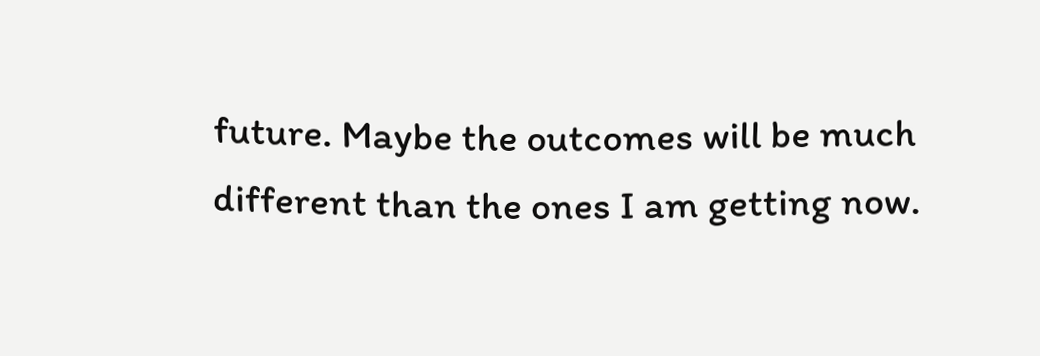future. Maybe the outcomes will be much different than the ones I am getting now.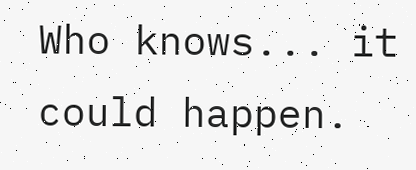Who knows... it could happen.